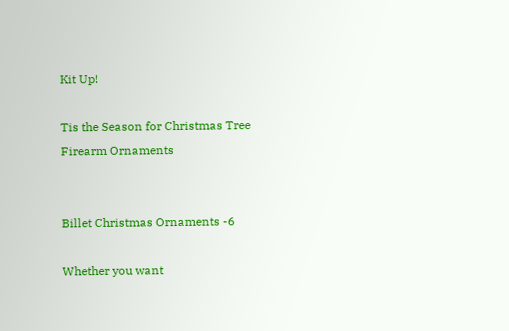Kit Up!

Tis the Season for Christmas Tree Firearm Ornaments


Billet Christmas Ornaments -6

Whether you want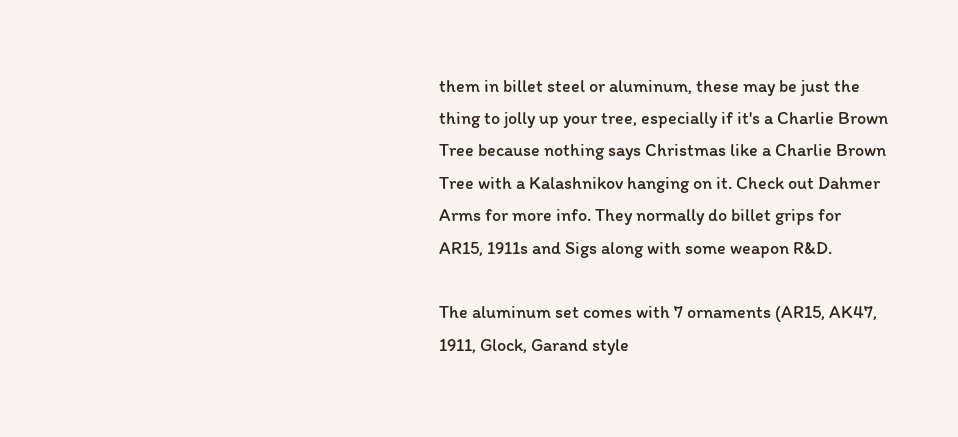them in billet steel or aluminum, these may be just the thing to jolly up your tree, especially if it's a Charlie Brown Tree because nothing says Christmas like a Charlie Brown Tree with a Kalashnikov hanging on it. Check out Dahmer Arms for more info. They normally do billet grips for AR15, 1911s and Sigs along with some weapon R&D.

The aluminum set comes with 7 ornaments (AR15, AK47, 1911, Glock, Garand style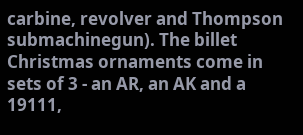carbine, revolver and Thompson submachinegun). The billet Christmas ornaments come in sets of 3 - an AR, an AK and a 19111,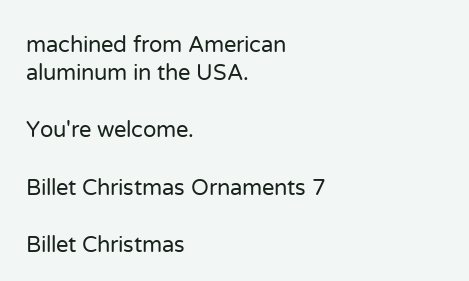machined from American aluminum in the USA.

You're welcome.

Billet Christmas Ornaments 7

Billet Christmas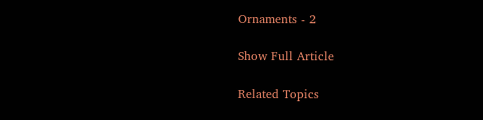Ornaments - 2

Show Full Article

Related Topics